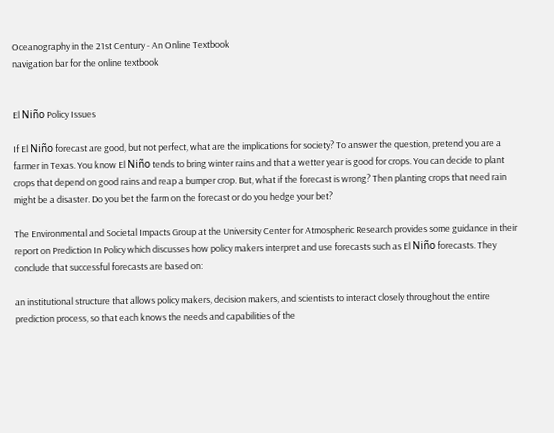Oceanography in the 21st Century - An Online Textbook
navigation bar for the online textbook


El Niño Policy Issues

If El Niño forecast are good, but not perfect, what are the implications for society? To answer the question, pretend you are a farmer in Texas. You know El Niño tends to bring winter rains and that a wetter year is good for crops. You can decide to plant crops that depend on good rains and reap a bumper crop. But, what if the forecast is wrong? Then planting crops that need rain might be a disaster. Do you bet the farm on the forecast or do you hedge your bet?

The Environmental and Societal Impacts Group at the University Center for Atmospheric Research provides some guidance in their report on Prediction In Policy which discusses how policy makers interpret and use forecasts such as El Niño forecasts. They conclude that successful forecasts are based on:

an institutional structure that allows policy makers, decision makers, and scientists to interact closely throughout the entire prediction process, so that each knows the needs and capabilities of the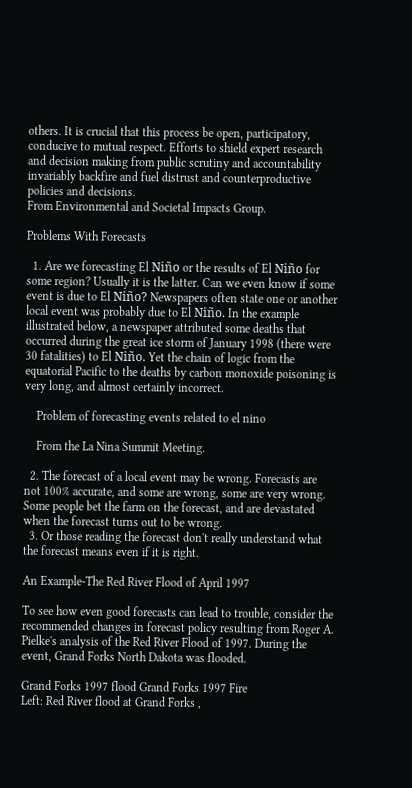others. It is crucial that this process be open, participatory, conducive to mutual respect. Efforts to shield expert research and decision making from public scrutiny and accountability invariably backfire and fuel distrust and counterproductive policies and decisions.
From Environmental and Societal Impacts Group.

Problems With Forecasts

  1. Are we forecasting El Niño or the results of El Niño for some region? Usually it is the latter. Can we even know if some event is due to El Niño? Newspapers often state one or another local event was probably due to El Niño. In the example illustrated below, a newspaper attributed some deaths that occurred during the great ice storm of January 1998 (there were 30 fatalities) to El Niño. Yet the chain of logic from the equatorial Pacific to the deaths by carbon monoxide poisoning is very long, and almost certainly incorrect.

    Problem of forecasting events related to el nino

    From the La Nina Summit Meeting.

  2. The forecast of a local event may be wrong. Forecasts are not 100% accurate, and some are wrong, some are very wrong. Some people bet the farm on the forecast, and are devastated when the forecast turns out to be wrong.
  3. Or those reading the forecast don't really understand what the forecast means even if it is right.

An Example-The Red River Flood of April 1997

To see how even good forecasts can lead to trouble, consider the recommended changes in forecast policy resulting from Roger A. Pielke's analysis of the Red River Flood of 1997. During the event, Grand Forks North Dakota was flooded.

Grand Forks 1997 flood Grand Forks 1997 Fire
Left: Red River flood at Grand Forks ,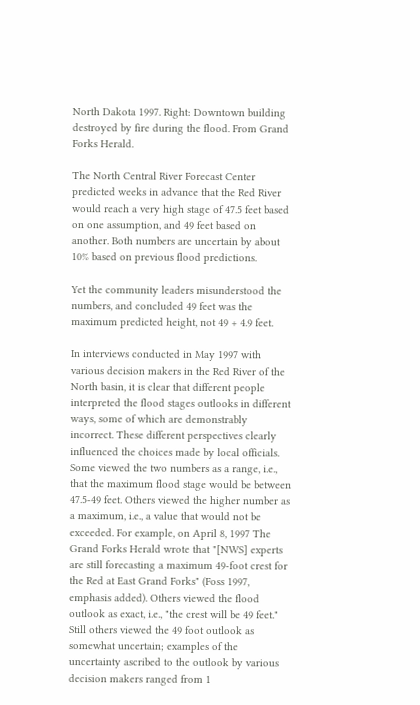North Dakota 1997. Right: Downtown building destroyed by fire during the flood. From Grand Forks Herald.

The North Central River Forecast Center predicted weeks in advance that the Red River would reach a very high stage of 47.5 feet based on one assumption, and 49 feet based on another. Both numbers are uncertain by about 10% based on previous flood predictions.

Yet the community leaders misunderstood the numbers, and concluded 49 feet was the maximum predicted height, not 49 + 4.9 feet.

In interviews conducted in May 1997 with various decision makers in the Red River of the North basin, it is clear that different people interpreted the flood stages outlooks in different ways, some of which are demonstrably incorrect. These different perspectives clearly influenced the choices made by local officials. Some viewed the two numbers as a range, i.e., that the maximum flood stage would be between 47.5-49 feet. Others viewed the higher number as a maximum, i.e., a value that would not be exceeded. For example, on April 8, 1997 The Grand Forks Herald wrote that "[NWS] experts are still forecasting a maximum 49-foot crest for the Red at East Grand Forks" (Foss 1997, emphasis added). Others viewed the flood outlook as exact, i.e., "the crest will be 49 feet." Still others viewed the 49 foot outlook as somewhat uncertain; examples of the uncertainty ascribed to the outlook by various decision makers ranged from 1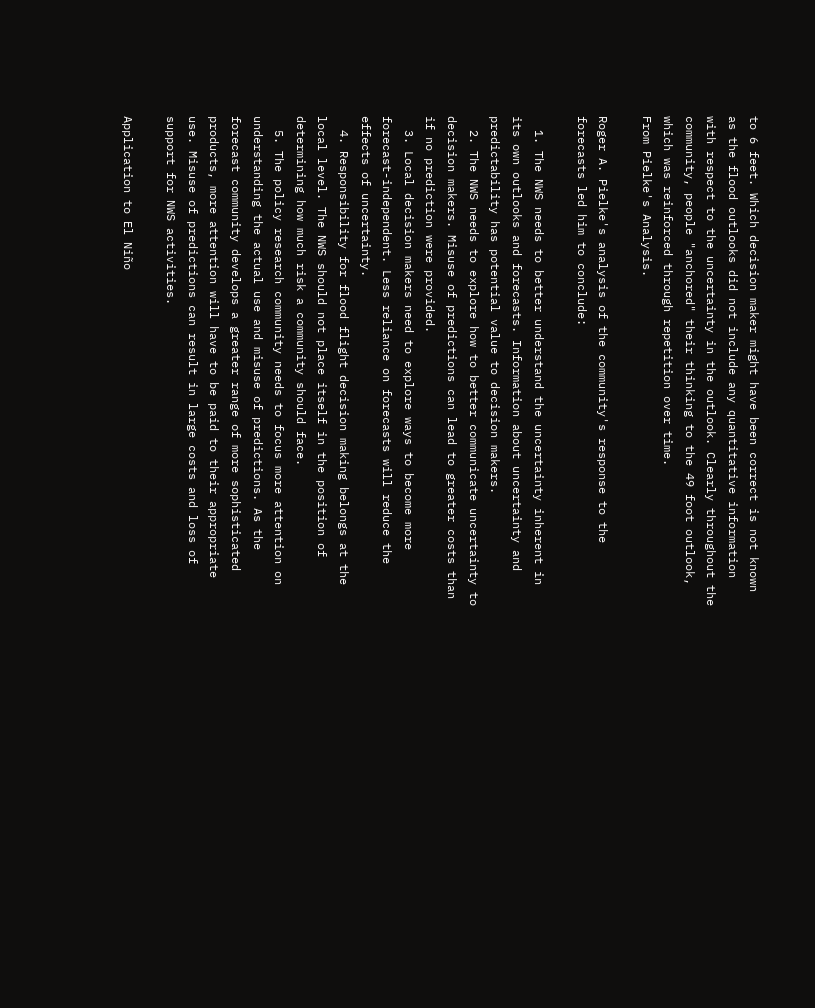to 6 feet. Which decision maker might have been correct is not known as the flood outlooks did not include any quantitative information with respect to the uncertainty in the outlook. Clearly throughout the community, people "anchored" their thinking to the 49 foot outlook, which was reinforced through repetition over time.
From Pielke's Analysis.

Roger A. Pielke's analysis of the community's response to the forecasts led him to conclude:

  1. The NWS needs to better understand the uncertainty inherent in its own outlooks and forecasts. Information about uncertainty and predictability has potential value to decision makers.
  2. The NWS needs to explore how to better communicate uncertainty to decision makers. Misuse of predictions can lead to greater costs than if no prediction were provided.
  3. Local decision makers need to explore ways to become more forecast-independent. Less reliance on forecasts will reduce the effects of uncertainty.
  4. Responsibility for flood flight decision making belongs at the local level. The NWS should not place itself in the position of determining how much risk a community should face.
  5. The policy research community needs to focus more attention on understanding the actual use and misuse of predictions. As the forecast community develops a greater range of more sophisticated products, more attention will have to be paid to their appropriate use. Misuse of predictions can result in large costs and loss of support for NWS activities.

Application to El Niño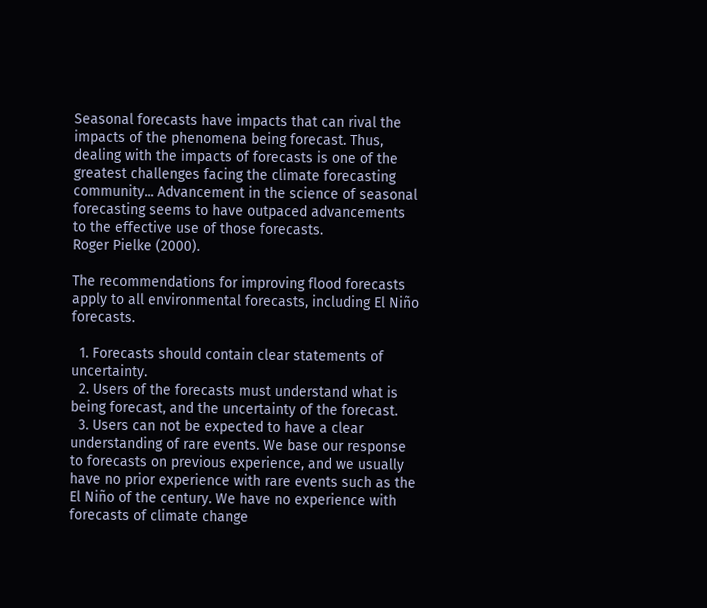Seasonal forecasts have impacts that can rival the impacts of the phenomena being forecast. Thus, dealing with the impacts of forecasts is one of the greatest challenges facing the climate forecasting community... Advancement in the science of seasonal forecasting seems to have outpaced advancements to the effective use of those forecasts.
Roger Pielke (2000).

The recommendations for improving flood forecasts apply to all environmental forecasts, including El Niño forecasts.

  1. Forecasts should contain clear statements of uncertainty.
  2. Users of the forecasts must understand what is being forecast, and the uncertainty of the forecast.
  3. Users can not be expected to have a clear understanding of rare events. We base our response to forecasts on previous experience, and we usually have no prior experience with rare events such as the El Niño of the century. We have no experience with forecasts of climate change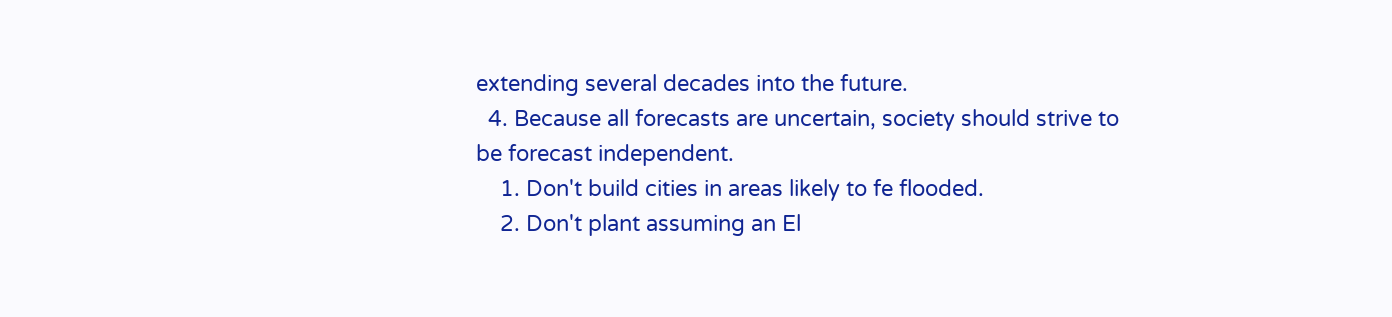extending several decades into the future.
  4. Because all forecasts are uncertain, society should strive to be forecast independent.
    1. Don't build cities in areas likely to fe flooded.
    2. Don't plant assuming an El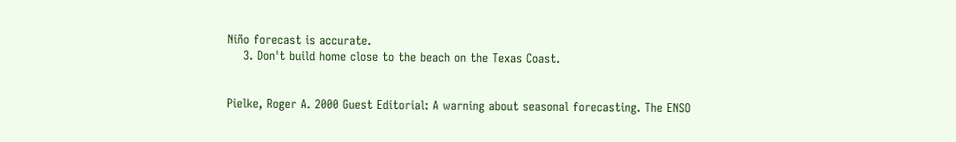Niño forecast is accurate.
    3. Don't build home close to the beach on the Texas Coast.


Pielke, Roger A. 2000 Guest Editorial: A warning about seasonal forecasting. The ENSO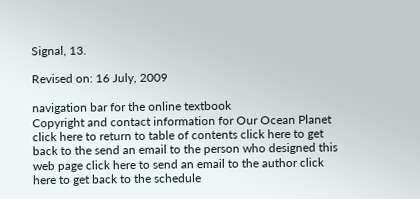Signal, 13.

Revised on: 16 July, 2009

navigation bar for the online textbook
Copyright and contact information for Our Ocean Planet
click here to return to table of contents click here to get back to the send an email to the person who designed this web page click here to send an email to the author click here to get back to the schedule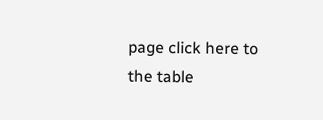page click here to the table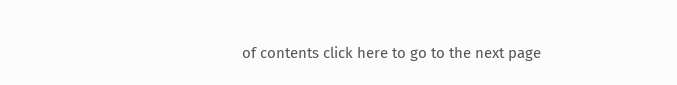of contents click here to go to the next page